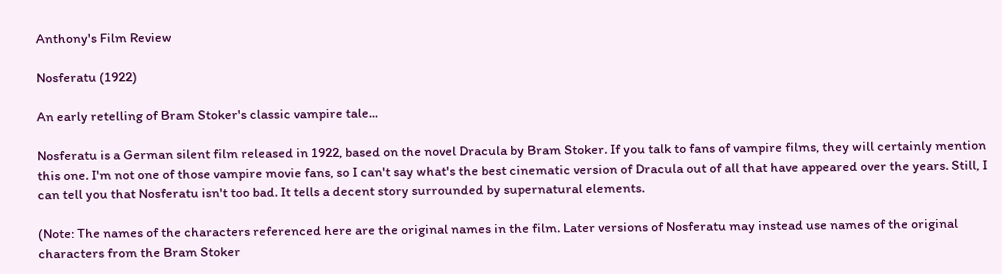Anthony's Film Review

Nosferatu (1922)

An early retelling of Bram Stoker's classic vampire tale...

Nosferatu is a German silent film released in 1922, based on the novel Dracula by Bram Stoker. If you talk to fans of vampire films, they will certainly mention this one. I'm not one of those vampire movie fans, so I can't say what's the best cinematic version of Dracula out of all that have appeared over the years. Still, I can tell you that Nosferatu isn't too bad. It tells a decent story surrounded by supernatural elements.

(Note: The names of the characters referenced here are the original names in the film. Later versions of Nosferatu may instead use names of the original characters from the Bram Stoker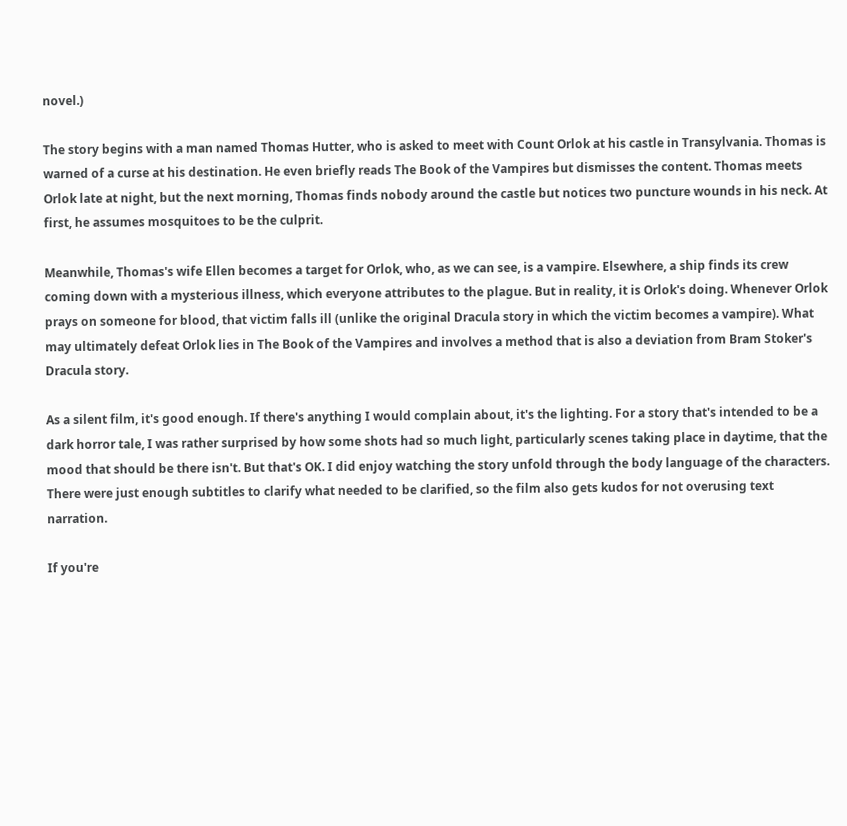novel.)

The story begins with a man named Thomas Hutter, who is asked to meet with Count Orlok at his castle in Transylvania. Thomas is warned of a curse at his destination. He even briefly reads The Book of the Vampires but dismisses the content. Thomas meets Orlok late at night, but the next morning, Thomas finds nobody around the castle but notices two puncture wounds in his neck. At first, he assumes mosquitoes to be the culprit.

Meanwhile, Thomas's wife Ellen becomes a target for Orlok, who, as we can see, is a vampire. Elsewhere, a ship finds its crew coming down with a mysterious illness, which everyone attributes to the plague. But in reality, it is Orlok's doing. Whenever Orlok prays on someone for blood, that victim falls ill (unlike the original Dracula story in which the victim becomes a vampire). What may ultimately defeat Orlok lies in The Book of the Vampires and involves a method that is also a deviation from Bram Stoker's Dracula story.

As a silent film, it's good enough. If there's anything I would complain about, it's the lighting. For a story that's intended to be a dark horror tale, I was rather surprised by how some shots had so much light, particularly scenes taking place in daytime, that the mood that should be there isn't. But that's OK. I did enjoy watching the story unfold through the body language of the characters. There were just enough subtitles to clarify what needed to be clarified, so the film also gets kudos for not overusing text narration.

If you're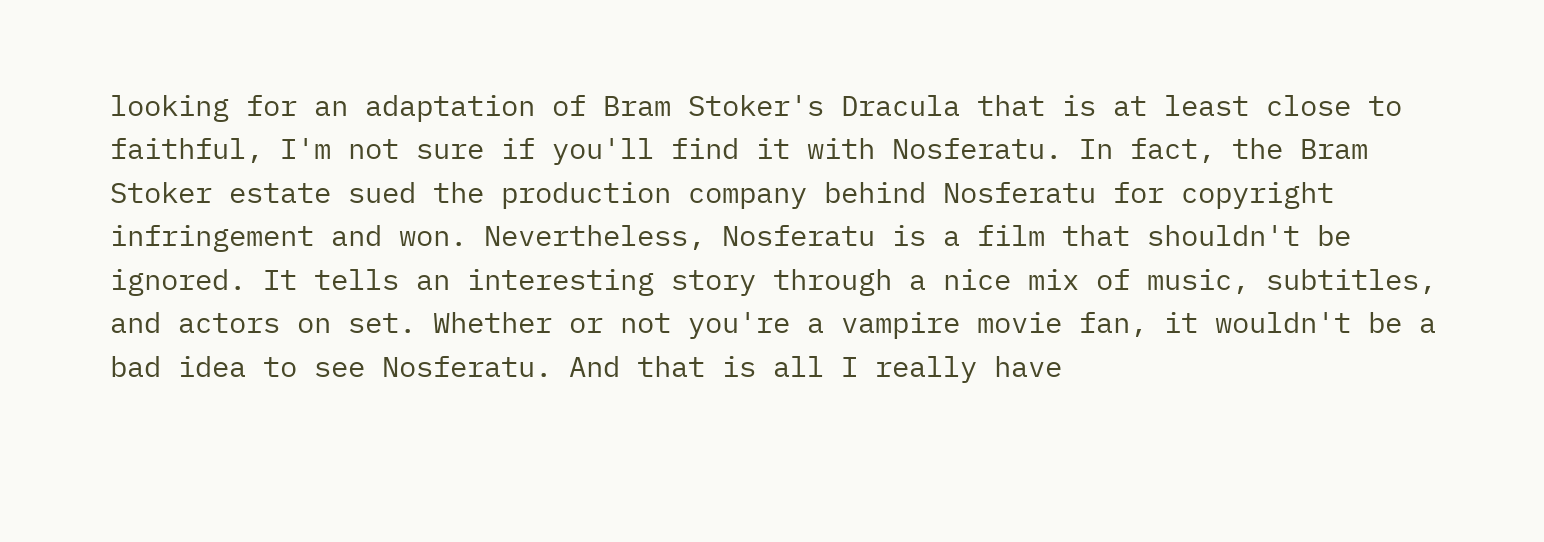looking for an adaptation of Bram Stoker's Dracula that is at least close to faithful, I'm not sure if you'll find it with Nosferatu. In fact, the Bram Stoker estate sued the production company behind Nosferatu for copyright infringement and won. Nevertheless, Nosferatu is a film that shouldn't be ignored. It tells an interesting story through a nice mix of music, subtitles, and actors on set. Whether or not you're a vampire movie fan, it wouldn't be a bad idea to see Nosferatu. And that is all I really have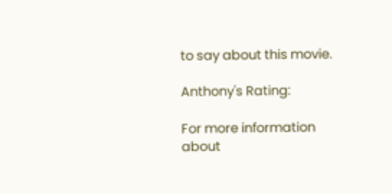to say about this movie.

Anthony's Rating:

For more information about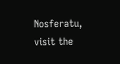Nosferatu, visit the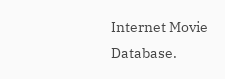Internet Movie Database.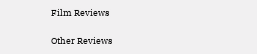Film Reviews

Other Reviews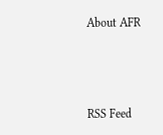About AFR



RSS Feed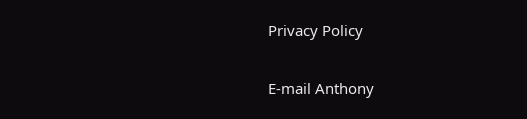Privacy Policy

E-mail Anthony